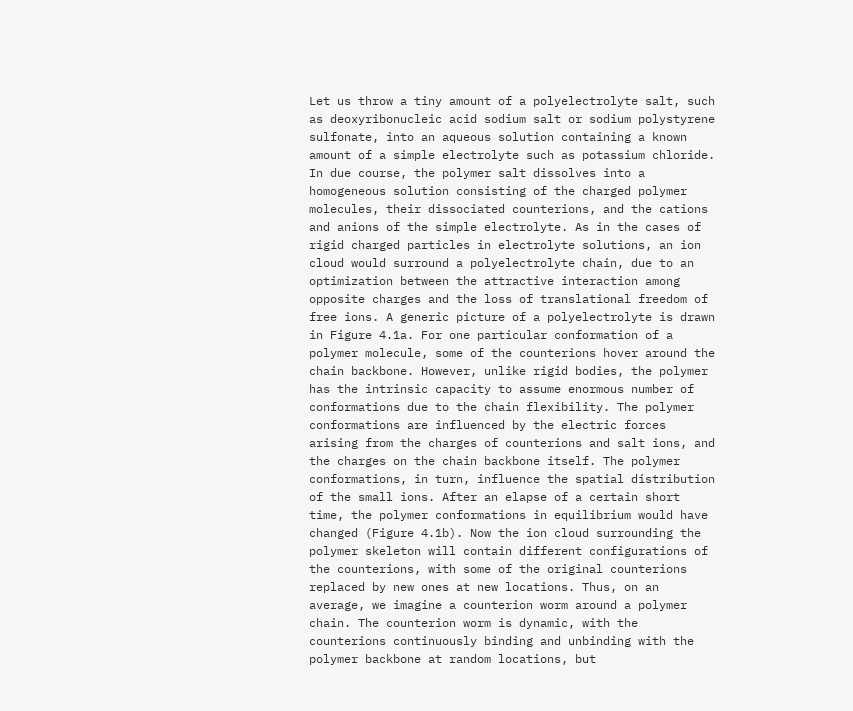Let us throw a tiny amount of a polyelectrolyte salt, such as deoxyribonucleic acid sodium salt or sodium polystyrene sulfonate, into an aqueous solution containing a known amount of a simple electrolyte such as potassium chloride. In due course, the polymer salt dissolves into a homogeneous solution consisting of the charged polymer molecules, their dissociated counterions, and the cations and anions of the simple electrolyte. As in the cases of rigid charged particles in electrolyte solutions, an ion cloud would surround a polyelectrolyte chain, due to an optimization between the attractive interaction among opposite charges and the loss of translational freedom of free ions. A generic picture of a polyelectrolyte is drawn in Figure 4.1a. For one particular conformation of a polymer molecule, some of the counterions hover around the chain backbone. However, unlike rigid bodies, the polymer has the intrinsic capacity to assume enormous number of conformations due to the chain flexibility. The polymer conformations are influenced by the electric forces arising from the charges of counterions and salt ions, and the charges on the chain backbone itself. The polymer conformations, in turn, influence the spatial distribution of the small ions. After an elapse of a certain short time, the polymer conformations in equilibrium would have changed (Figure 4.1b). Now the ion cloud surrounding the polymer skeleton will contain different configurations of the counterions, with some of the original counterions replaced by new ones at new locations. Thus, on an average, we imagine a counterion worm around a polymer chain. The counterion worm is dynamic, with the counterions continuously binding and unbinding with the polymer backbone at random locations, but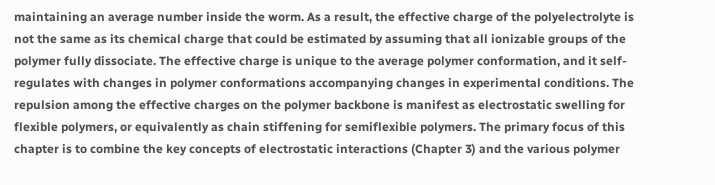maintaining an average number inside the worm. As a result, the effective charge of the polyelectrolyte is not the same as its chemical charge that could be estimated by assuming that all ionizable groups of the polymer fully dissociate. The effective charge is unique to the average polymer conformation, and it self-regulates with changes in polymer conformations accompanying changes in experimental conditions. The repulsion among the effective charges on the polymer backbone is manifest as electrostatic swelling for flexible polymers, or equivalently as chain stiffening for semiflexible polymers. The primary focus of this chapter is to combine the key concepts of electrostatic interactions (Chapter 3) and the various polymer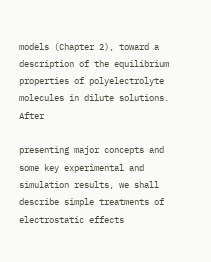models (Chapter 2), toward a description of the equilibrium properties of polyelectrolyte molecules in dilute solutions. After

presenting major concepts and some key experimental and simulation results, we shall describe simple treatments of electrostatic effects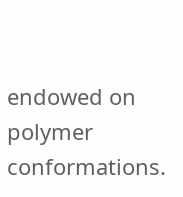endowed on polymer conformations.